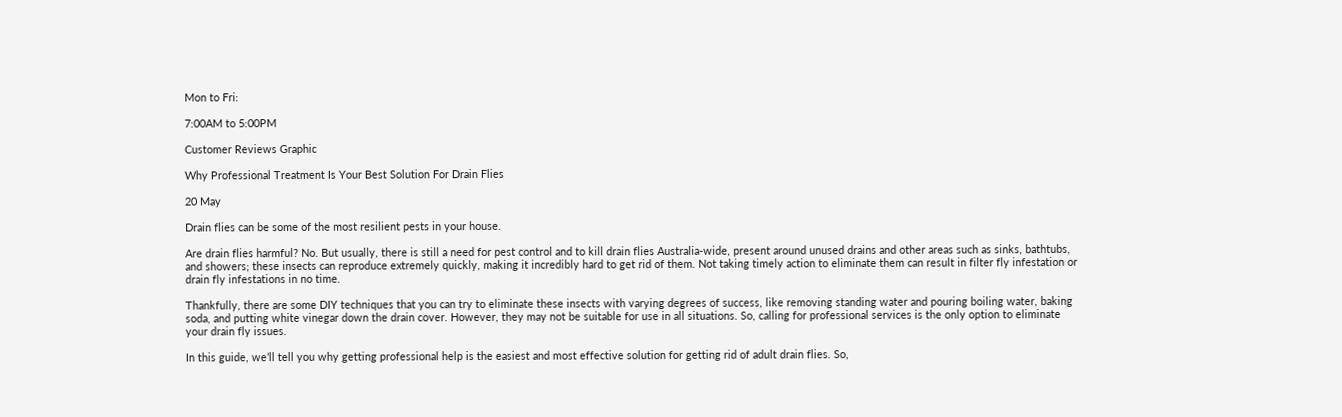Mon to Fri:

7:00AM to 5:00PM

Customer Reviews Graphic

Why Professional Treatment Is Your Best Solution For Drain Flies

20 May

Drain flies can be some of the most resilient pests in your house.

Are drain flies harmful? No. But usually, there is still a need for pest control and to kill drain flies Australia-wide, present around unused drains and other areas such as sinks, bathtubs, and showers; these insects can reproduce extremely quickly, making it incredibly hard to get rid of them. Not taking timely action to eliminate them can result in filter fly infestation or drain fly infestations in no time.

Thankfully, there are some DIY techniques that you can try to eliminate these insects with varying degrees of success, like removing standing water and pouring boiling water, baking soda, and putting white vinegar down the drain cover. However, they may not be suitable for use in all situations. So, calling for professional services is the only option to eliminate your drain fly issues.

In this guide, we’ll tell you why getting professional help is the easiest and most effective solution for getting rid of adult drain flies. So,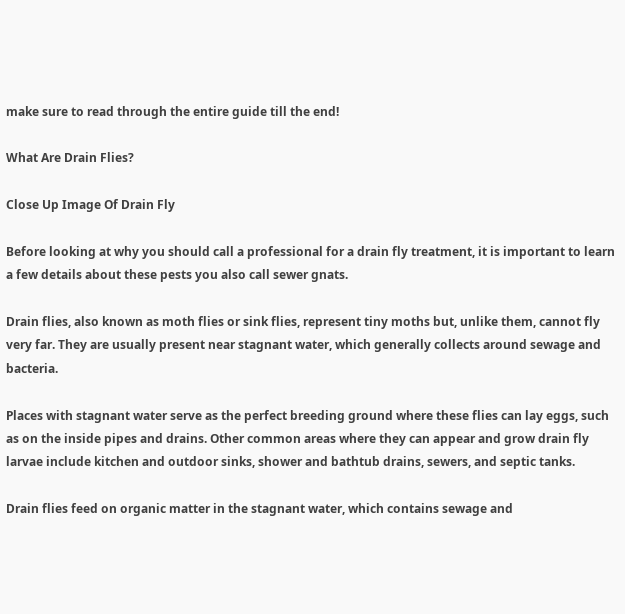make sure to read through the entire guide till the end!

What Are Drain Flies?

Close Up Image Of Drain Fly

Before looking at why you should call a professional for a drain fly treatment, it is important to learn a few details about these pests you also call sewer gnats.

Drain flies, also known as moth flies or sink flies, represent tiny moths but, unlike them, cannot fly very far. They are usually present near stagnant water, which generally collects around sewage and bacteria.

Places with stagnant water serve as the perfect breeding ground where these flies can lay eggs, such as on the inside pipes and drains. Other common areas where they can appear and grow drain fly larvae include kitchen and outdoor sinks, shower and bathtub drains, sewers, and septic tanks.

Drain flies feed on organic matter in the stagnant water, which contains sewage and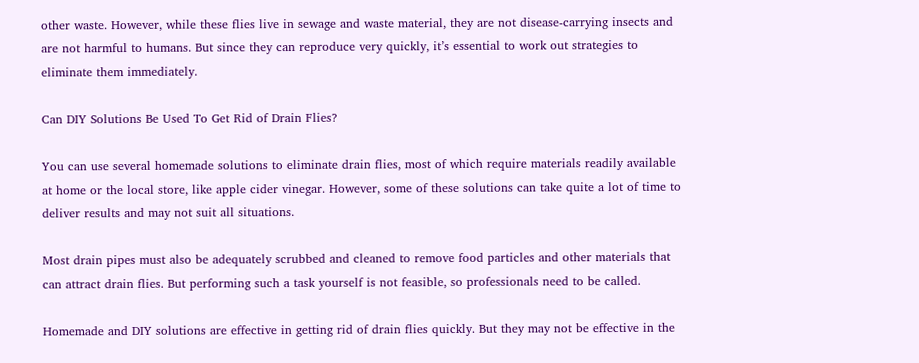other waste. However, while these flies live in sewage and waste material, they are not disease-carrying insects and are not harmful to humans. But since they can reproduce very quickly, it’s essential to work out strategies to eliminate them immediately.

Can DIY Solutions Be Used To Get Rid of Drain Flies?

You can use several homemade solutions to eliminate drain flies, most of which require materials readily available at home or the local store, like apple cider vinegar. However, some of these solutions can take quite a lot of time to deliver results and may not suit all situations.

Most drain pipes must also be adequately scrubbed and cleaned to remove food particles and other materials that can attract drain flies. But performing such a task yourself is not feasible, so professionals need to be called.

Homemade and DIY solutions are effective in getting rid of drain flies quickly. But they may not be effective in the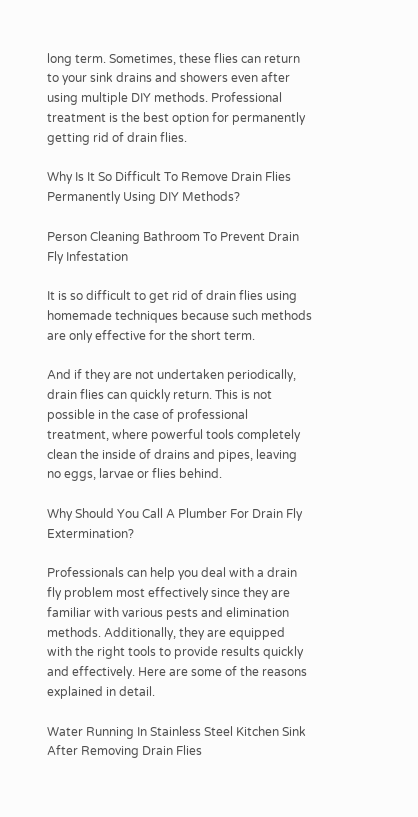long term. Sometimes, these flies can return to your sink drains and showers even after using multiple DIY methods. Professional treatment is the best option for permanently getting rid of drain flies.

Why Is It So Difficult To Remove Drain Flies Permanently Using DIY Methods?

Person Cleaning Bathroom To Prevent Drain Fly Infestation

It is so difficult to get rid of drain flies using homemade techniques because such methods are only effective for the short term.

And if they are not undertaken periodically, drain flies can quickly return. This is not possible in the case of professional treatment, where powerful tools completely clean the inside of drains and pipes, leaving no eggs, larvae or flies behind.

Why Should You Call A Plumber For Drain Fly Extermination?

Professionals can help you deal with a drain fly problem most effectively since they are familiar with various pests and elimination methods. Additionally, they are equipped with the right tools to provide results quickly and effectively. Here are some of the reasons explained in detail.

Water Running In Stainless Steel Kitchen Sink After Removing Drain Flies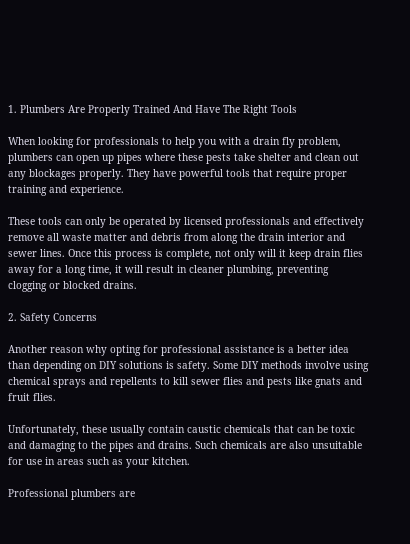1. Plumbers Are Properly Trained And Have The Right Tools

When looking for professionals to help you with a drain fly problem, plumbers can open up pipes where these pests take shelter and clean out any blockages properly. They have powerful tools that require proper training and experience.

These tools can only be operated by licensed professionals and effectively remove all waste matter and debris from along the drain interior and sewer lines. Once this process is complete, not only will it keep drain flies away for a long time, it will result in cleaner plumbing, preventing clogging or blocked drains.

2. Safety Concerns

Another reason why opting for professional assistance is a better idea than depending on DIY solutions is safety. Some DIY methods involve using chemical sprays and repellents to kill sewer flies and pests like gnats and fruit flies.

Unfortunately, these usually contain caustic chemicals that can be toxic and damaging to the pipes and drains. Such chemicals are also unsuitable for use in areas such as your kitchen.

Professional plumbers are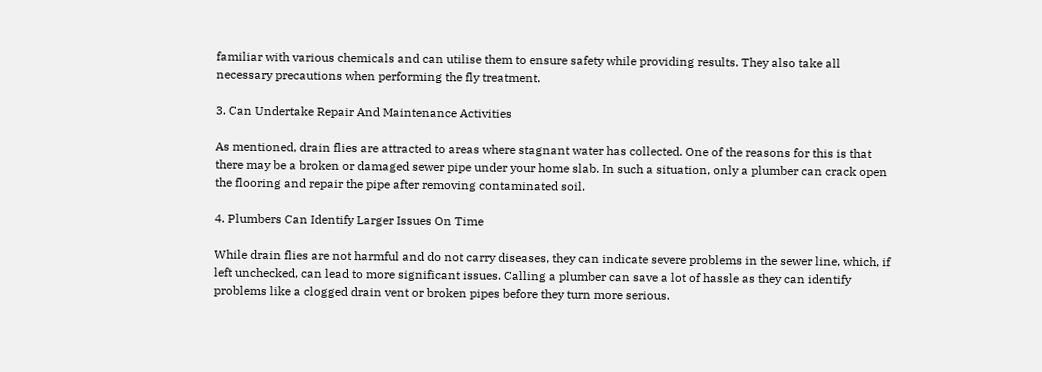familiar with various chemicals and can utilise them to ensure safety while providing results. They also take all necessary precautions when performing the fly treatment.

3. Can Undertake Repair And Maintenance Activities

As mentioned, drain flies are attracted to areas where stagnant water has collected. One of the reasons for this is that there may be a broken or damaged sewer pipe under your home slab. In such a situation, only a plumber can crack open the flooring and repair the pipe after removing contaminated soil.

4. Plumbers Can Identify Larger Issues On Time

While drain flies are not harmful and do not carry diseases, they can indicate severe problems in the sewer line, which, if left unchecked, can lead to more significant issues. Calling a plumber can save a lot of hassle as they can identify problems like a clogged drain vent or broken pipes before they turn more serious.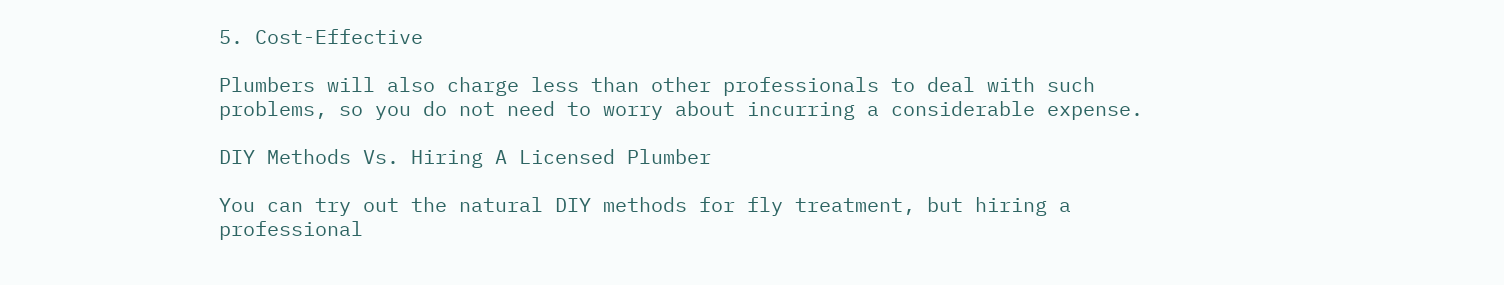5. Cost-Effective

Plumbers will also charge less than other professionals to deal with such problems, so you do not need to worry about incurring a considerable expense.

DIY Methods Vs. Hiring A Licensed Plumber

You can try out the natural DIY methods for fly treatment, but hiring a professional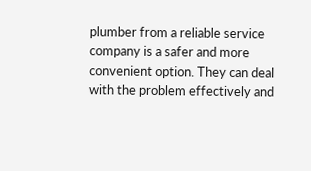plumber from a reliable service company is a safer and more convenient option. They can deal with the problem effectively and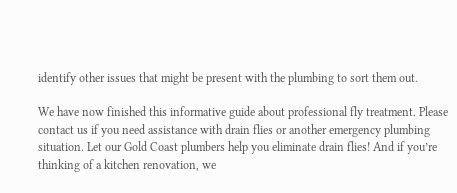identify other issues that might be present with the plumbing to sort them out.

We have now finished this informative guide about professional fly treatment. Please contact us if you need assistance with drain flies or another emergency plumbing situation. Let our Gold Coast plumbers help you eliminate drain flies! And if you’re thinking of a kitchen renovation, we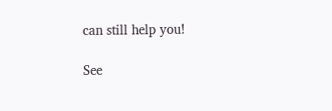can still help you!

See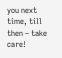you next time, till then – take care!